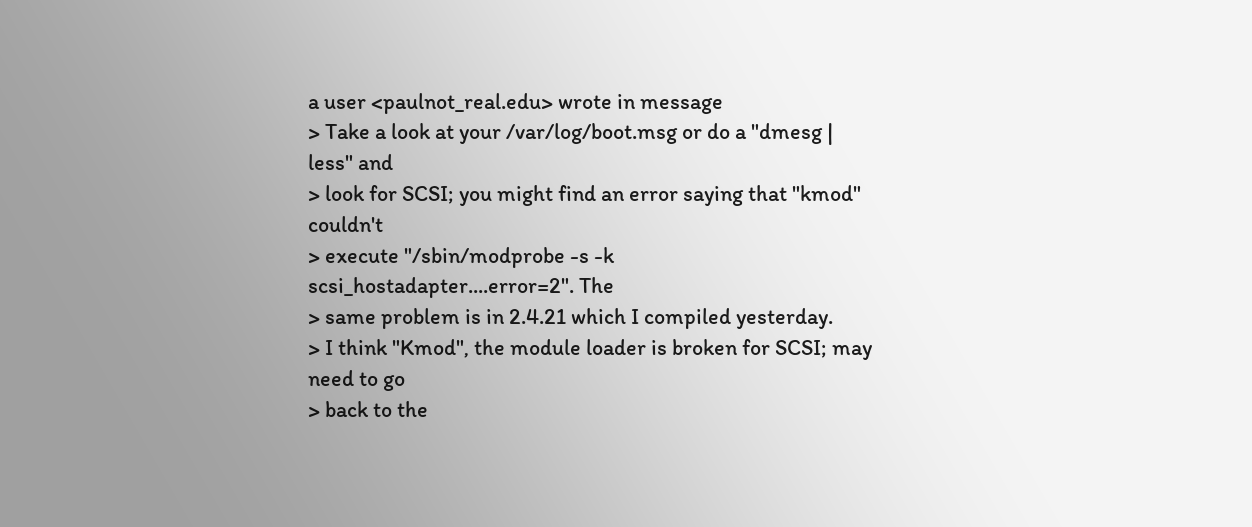a user <paulnot_real.edu> wrote in message
> Take a look at your /var/log/boot.msg or do a "dmesg | less" and
> look for SCSI; you might find an error saying that "kmod" couldn't
> execute "/sbin/modprobe -s -k scsi_hostadapter....error=2". The
> same problem is in 2.4.21 which I compiled yesterday.
> I think "Kmod", the module loader is broken for SCSI; may need to go
> back to the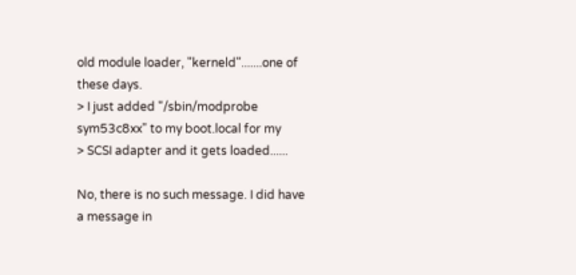old module loader, "kerneld".......one of these days.
> I just added "/sbin/modprobe sym53c8xx" to my boot.local for my
> SCSI adapter and it gets loaded......

No, there is no such message. I did have a message in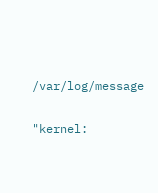/var/log/message

"kernel: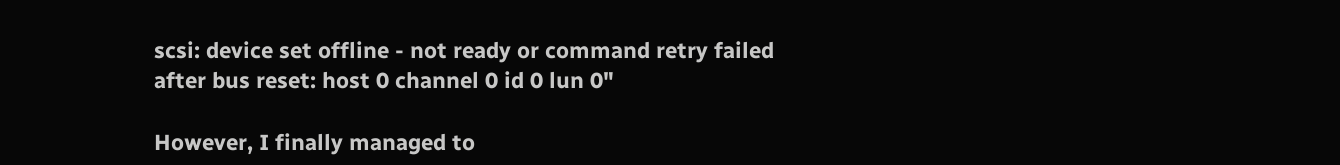scsi: device set offline - not ready or command retry failed
after bus reset: host 0 channel 0 id 0 lun 0"

However, I finally managed to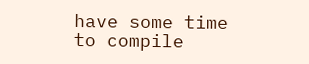have some time to compile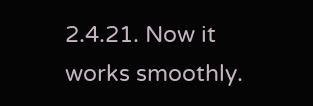2.4.21. Now it
works smoothly.